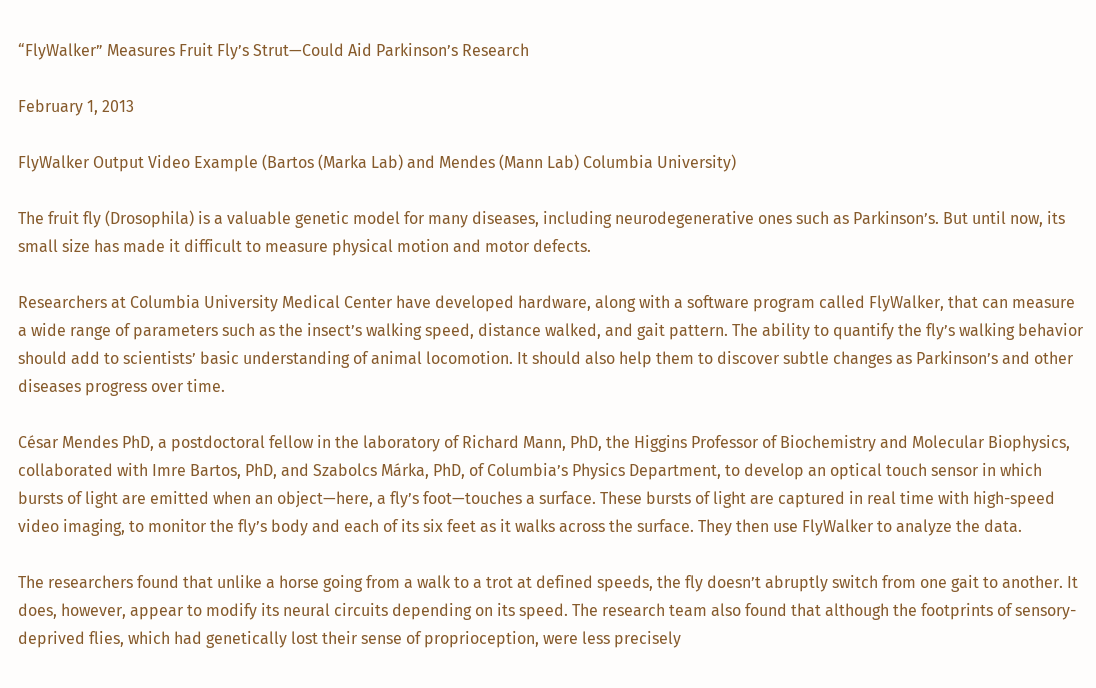“FlyWalker” Measures Fruit Fly’s Strut—Could Aid Parkinson’s Research

February 1, 2013

FlyWalker Output Video Example (Bartos (Marka Lab) and Mendes (Mann Lab) Columbia University)

The fruit fly (Drosophila) is a valuable genetic model for many diseases, including neurodegenerative ones such as Parkinson’s. But until now, its small size has made it difficult to measure physical motion and motor defects.

Researchers at Columbia University Medical Center have developed hardware, along with a software program called FlyWalker, that can measure a wide range of parameters such as the insect’s walking speed, distance walked, and gait pattern. The ability to quantify the fly’s walking behavior should add to scientists’ basic understanding of animal locomotion. It should also help them to discover subtle changes as Parkinson’s and other diseases progress over time.

César Mendes PhD, a postdoctoral fellow in the laboratory of Richard Mann, PhD, the Higgins Professor of Biochemistry and Molecular Biophysics, collaborated with Imre Bartos, PhD, and Szabolcs Márka, PhD, of Columbia’s Physics Department, to develop an optical touch sensor in which bursts of light are emitted when an object—here, a fly’s foot—touches a surface. These bursts of light are captured in real time with high-speed video imaging, to monitor the fly’s body and each of its six feet as it walks across the surface. They then use FlyWalker to analyze the data.

The researchers found that unlike a horse going from a walk to a trot at defined speeds, the fly doesn’t abruptly switch from one gait to another. It does, however, appear to modify its neural circuits depending on its speed. The research team also found that although the footprints of sensory-deprived flies, which had genetically lost their sense of proprioception, were less precisely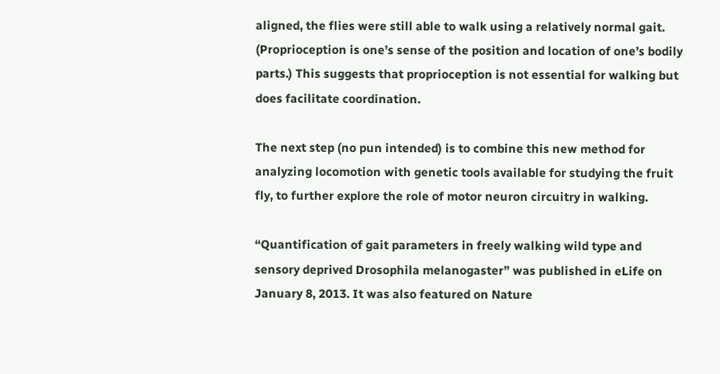aligned, the flies were still able to walk using a relatively normal gait. (Proprioception is one’s sense of the position and location of one’s bodily parts.) This suggests that proprioception is not essential for walking but does facilitate coordination.

The next step (no pun intended) is to combine this new method for analyzing locomotion with genetic tools available for studying the fruit fly, to further explore the role of motor neuron circuitry in walking.

“Quantification of gait parameters in freely walking wild type and sensory deprived Drosophila melanogaster” was published in eLife on January 8, 2013. It was also featured on Nature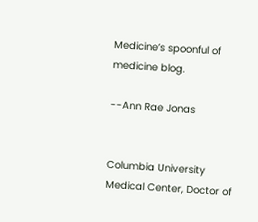Medicine’s spoonful of medicine blog.

--Ann Rae Jonas


Columbia University Medical Center, Doctor of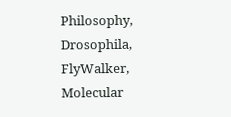Philosophy, Drosophila, FlyWalker, Molecular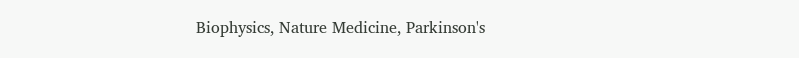Biophysics, Nature Medicine, Parkinson's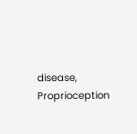disease, Proprioception